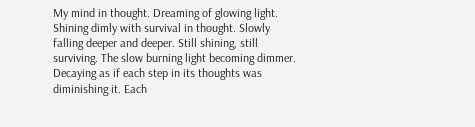My mind in thought. Dreaming of glowing light. Shining dimly with survival in thought. Slowly falling deeper and deeper. Still shining, still surviving. The slow burning light becoming dimmer. Decaying as if each step in its thoughts was diminishing it. Each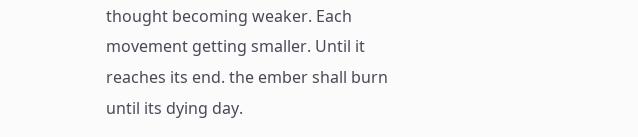thought becoming weaker. Each movement getting smaller. Until it reaches its end. the ember shall burn until its dying day.